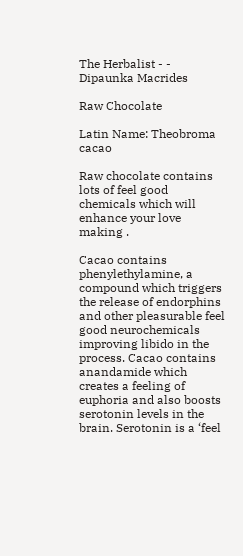The Herbalist - - Dipaunka Macrides

Raw Chocolate

Latin Name: Theobroma cacao

Raw chocolate contains lots of feel good chemicals which will enhance your love making .

Cacao contains phenylethylamine, a compound which triggers the release of endorphins and other pleasurable feel good neurochemicals improving libido in the process. Cacao contains anandamide which creates a feeling of euphoria and also boosts serotonin levels in the brain. Serotonin is a ‘feel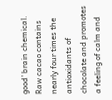good’ brain chemical. Raw cacao contains nearly four times the antioxidants of chocolate and promotes a feeling of calm and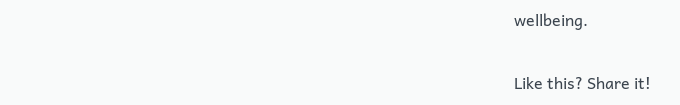wellbeing.

Like this? Share it!